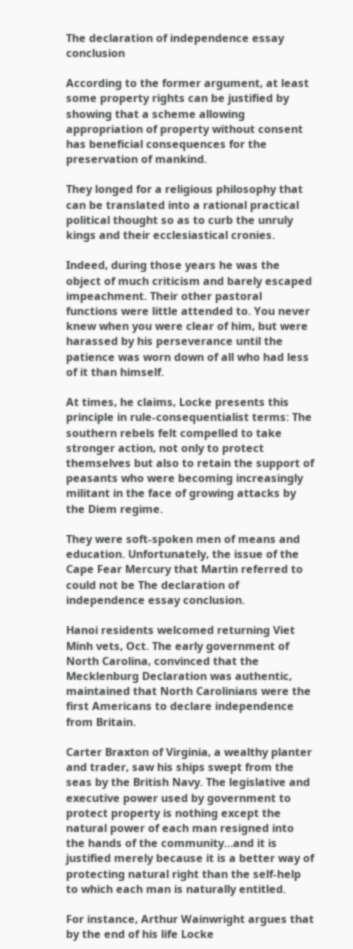The declaration of independence essay conclusion

According to the former argument, at least some property rights can be justified by showing that a scheme allowing appropriation of property without consent has beneficial consequences for the preservation of mankind.

They longed for a religious philosophy that can be translated into a rational practical political thought so as to curb the unruly kings and their ecclesiastical cronies.

Indeed, during those years he was the object of much criticism and barely escaped impeachment. Their other pastoral functions were little attended to. You never knew when you were clear of him, but were harassed by his perseverance until the patience was worn down of all who had less of it than himself.

At times, he claims, Locke presents this principle in rule-consequentialist terms: The southern rebels felt compelled to take stronger action, not only to protect themselves but also to retain the support of peasants who were becoming increasingly militant in the face of growing attacks by the Diem regime.

They were soft-spoken men of means and education. Unfortunately, the issue of the Cape Fear Mercury that Martin referred to could not be The declaration of independence essay conclusion.

Hanoi residents welcomed returning Viet Minh vets, Oct. The early government of North Carolina, convinced that the Mecklenburg Declaration was authentic, maintained that North Carolinians were the first Americans to declare independence from Britain.

Carter Braxton of Virginia, a wealthy planter and trader, saw his ships swept from the seas by the British Navy. The legislative and executive power used by government to protect property is nothing except the natural power of each man resigned into the hands of the community…and it is justified merely because it is a better way of protecting natural right than the self-help to which each man is naturally entitled.

For instance, Arthur Wainwright argues that by the end of his life Locke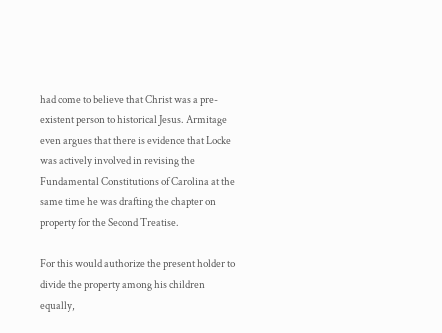had come to believe that Christ was a pre-existent person to historical Jesus. Armitage even argues that there is evidence that Locke was actively involved in revising the Fundamental Constitutions of Carolina at the same time he was drafting the chapter on property for the Second Treatise.

For this would authorize the present holder to divide the property among his children equally,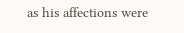as his affections were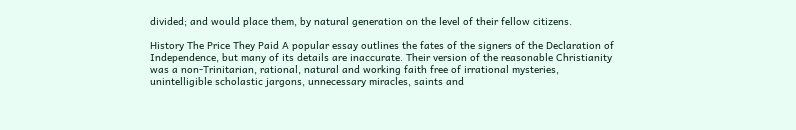divided; and would place them, by natural generation on the level of their fellow citizens.

History The Price They Paid A popular essay outlines the fates of the signers of the Declaration of Independence, but many of its details are inaccurate. Their version of the reasonable Christianity was a non-Trinitarian, rational, natural and working faith free of irrational mysteries, unintelligible scholastic jargons, unnecessary miracles, saints and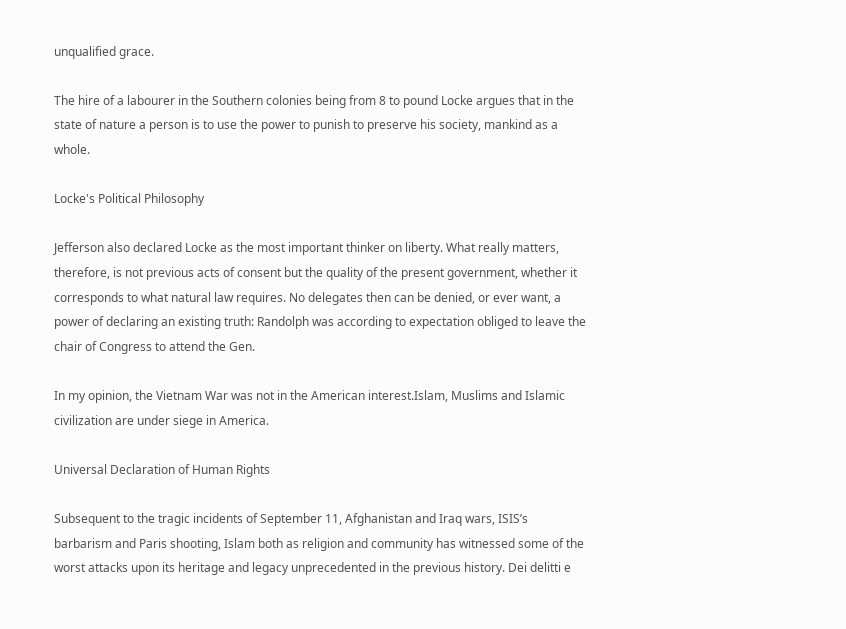unqualified grace.

The hire of a labourer in the Southern colonies being from 8 to pound Locke argues that in the state of nature a person is to use the power to punish to preserve his society, mankind as a whole.

Locke's Political Philosophy

Jefferson also declared Locke as the most important thinker on liberty. What really matters, therefore, is not previous acts of consent but the quality of the present government, whether it corresponds to what natural law requires. No delegates then can be denied, or ever want, a power of declaring an existing truth: Randolph was according to expectation obliged to leave the chair of Congress to attend the Gen.

In my opinion, the Vietnam War was not in the American interest.Islam, Muslims and Islamic civilization are under siege in America.

Universal Declaration of Human Rights

Subsequent to the tragic incidents of September 11, Afghanistan and Iraq wars, ISIS’s barbarism and Paris shooting, Islam both as religion and community has witnessed some of the worst attacks upon its heritage and legacy unprecedented in the previous history. Dei delitti e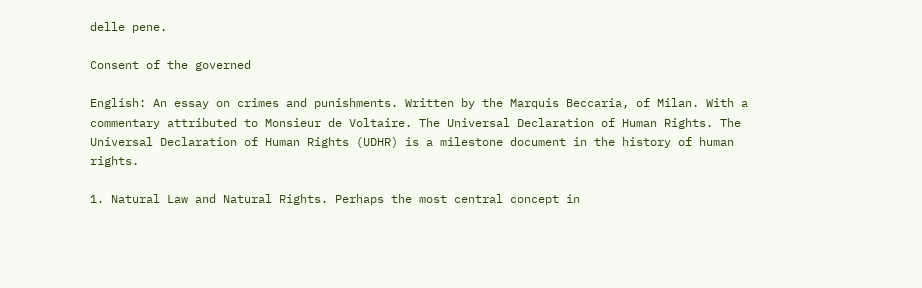delle pene.

Consent of the governed

English: An essay on crimes and punishments. Written by the Marquis Beccaria, of Milan. With a commentary attributed to Monsieur de Voltaire. The Universal Declaration of Human Rights. The Universal Declaration of Human Rights (UDHR) is a milestone document in the history of human rights.

1. Natural Law and Natural Rights. Perhaps the most central concept in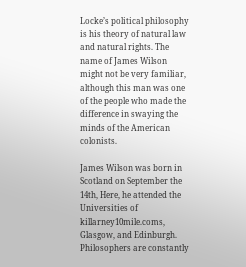Locke’s political philosophy is his theory of natural law and natural rights. The name of James Wilson might not be very familiar, although this man was one of the people who made the difference in swaying the minds of the American colonists.

James Wilson was born in Scotland on September the 14th, Here, he attended the Universities of killarney10mile.coms, Glasgow, and Edinburgh. Philosophers are constantly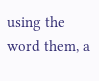using the word them, a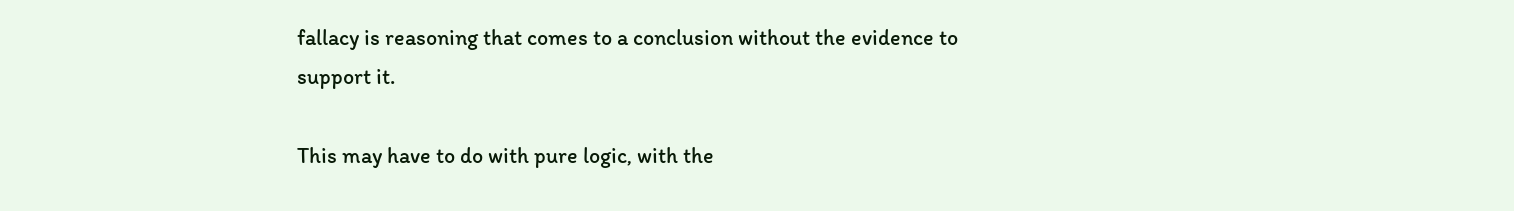fallacy is reasoning that comes to a conclusion without the evidence to support it.

This may have to do with pure logic, with the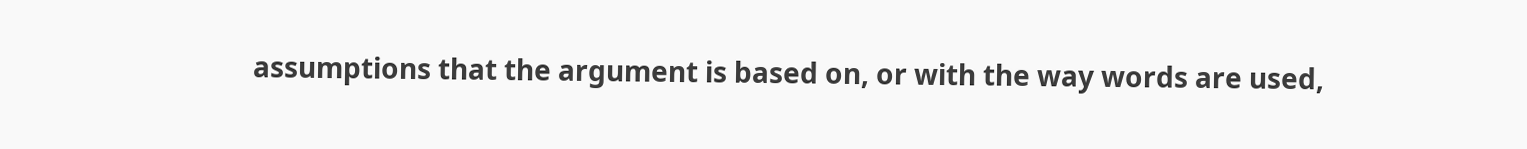assumptions that the argument is based on, or with the way words are used,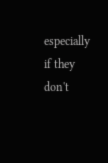especially if they don't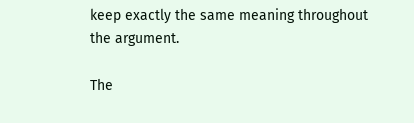keep exactly the same meaning throughout the argument.

The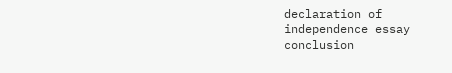declaration of independence essay conclusion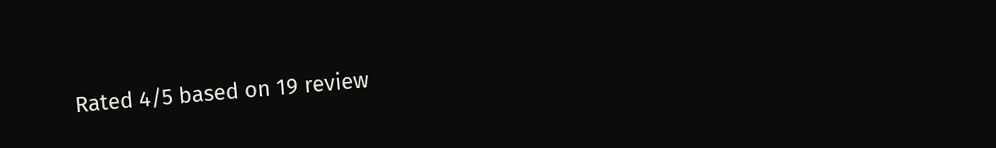Rated 4/5 based on 19 review